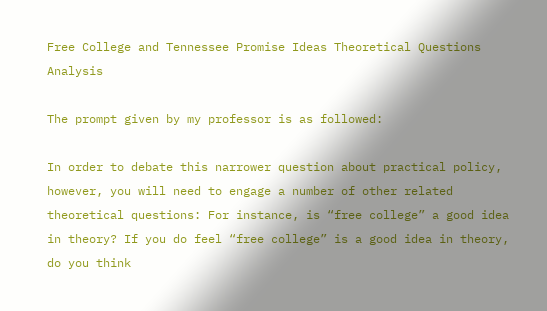Free College and Tennessee Promise Ideas Theoretical Questions Analysis

The prompt given by my professor is as followed:

In order to debate this narrower question about practical policy, however, you will need to engage a number of other related theoretical questions: For instance, is “free college” a good idea in theory? If you do feel “free college” is a good idea in theory, do you think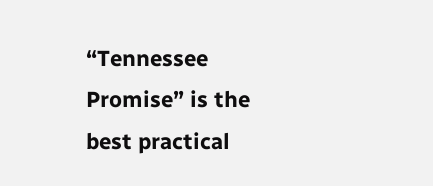“Tennessee Promise” is the best practical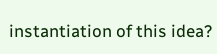instantiation of this idea?